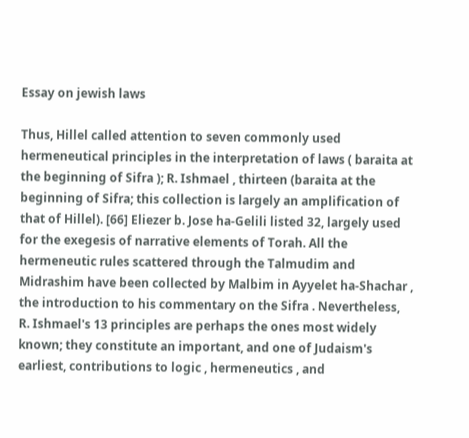Essay on jewish laws

Thus, Hillel called attention to seven commonly used hermeneutical principles in the interpretation of laws ( baraita at the beginning of Sifra ); R. Ishmael , thirteen (baraita at the beginning of Sifra; this collection is largely an amplification of that of Hillel). [66] Eliezer b. Jose ha-Gelili listed 32, largely used for the exegesis of narrative elements of Torah. All the hermeneutic rules scattered through the Talmudim and Midrashim have been collected by Malbim in Ayyelet ha-Shachar , the introduction to his commentary on the Sifra . Nevertheless, R. Ishmael's 13 principles are perhaps the ones most widely known; they constitute an important, and one of Judaism's earliest, contributions to logic , hermeneutics , and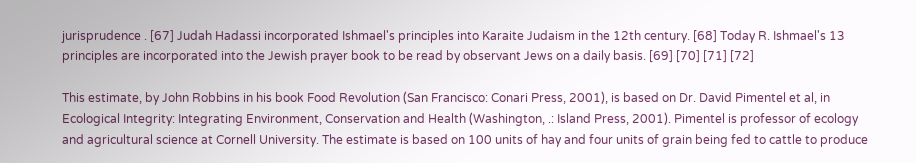jurisprudence . [67] Judah Hadassi incorporated Ishmael's principles into Karaite Judaism in the 12th century. [68] Today R. Ishmael's 13 principles are incorporated into the Jewish prayer book to be read by observant Jews on a daily basis. [69] [70] [71] [72]

This estimate, by John Robbins in his book Food Revolution (San Francisco: Conari Press, 2001), is based on Dr. David Pimentel et al, in Ecological Integrity: Integrating Environment, Conservation and Health (Washington, .: Island Press, 2001). Pimentel is professor of ecology and agricultural science at Cornell University. The estimate is based on 100 units of hay and four units of grain being fed to cattle to produce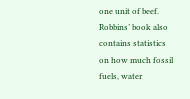one unit of beef. Robbins’ book also contains statistics on how much fossil fuels, water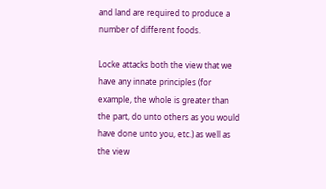and land are required to produce a number of different foods.

Locke attacks both the view that we have any innate principles (for example, the whole is greater than the part, do unto others as you would have done unto you, etc.) as well as the view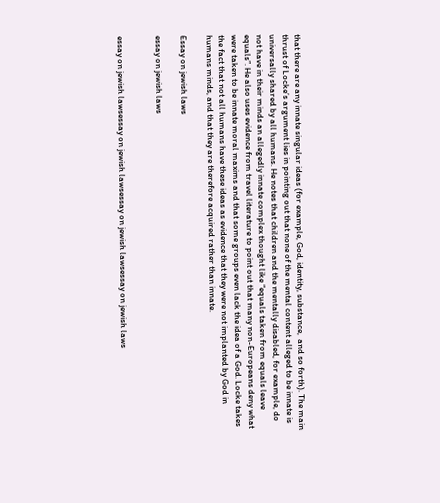that there are any innate singular ideas (for example, God, identity, substance,  and so forth). The main thrust of Locke’s argument lies in pointing out that none of the mental content alleged to be innate is universally shared by all humans. He notes that children and the mentally disabled, for example, do not have in their minds an allegedly innate complex thought like “equals taken from equals leave equals”. He also uses evidence from travel literature to point out that many non-Europeans deny what were taken to be innate moral maxims and that some groups even lack the idea of a God. Locke takes the fact that not all humans have these ideas as evidence that they were not implanted by God in humans minds, and that they are therefore acquired rather than innate.

Essay on jewish laws

essay on jewish laws


essay on jewish lawsessay on jewish lawsessay on jewish lawsessay on jewish laws